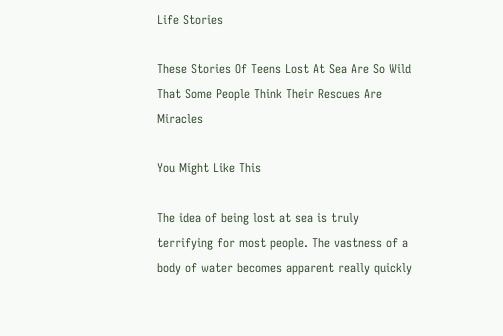Life Stories

These Stories Of Teens Lost At Sea Are So Wild That Some People Think Their Rescues Are Miracles

You Might Like This

The idea of being lost at sea is truly terrifying for most people. The vastness of a body of water becomes apparent really quickly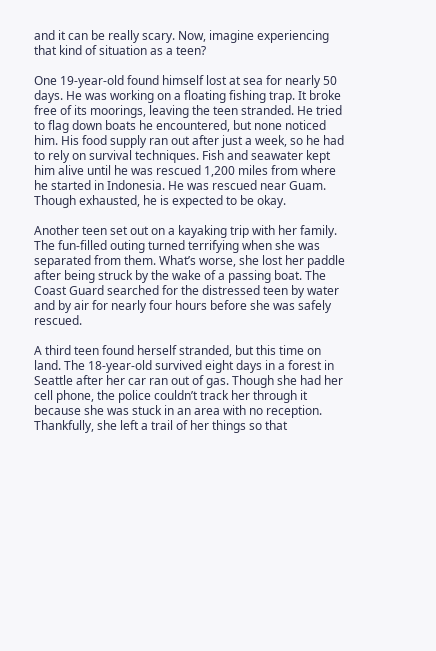and it can be really scary. Now, imagine experiencing that kind of situation as a teen?

One 19-year-old found himself lost at sea for nearly 50 days. He was working on a floating fishing trap. It broke free of its moorings, leaving the teen stranded. He tried to flag down boats he encountered, but none noticed him. His food supply ran out after just a week, so he had to rely on survival techniques. Fish and seawater kept him alive until he was rescued 1,200 miles from where he started in Indonesia. He was rescued near Guam. Though exhausted, he is expected to be okay.

Another teen set out on a kayaking trip with her family. The fun-filled outing turned terrifying when she was separated from them. What’s worse, she lost her paddle after being struck by the wake of a passing boat. The Coast Guard searched for the distressed teen by water and by air for nearly four hours before she was safely rescued.

A third teen found herself stranded, but this time on land. The 18-year-old survived eight days in a forest in Seattle after her car ran out of gas. Though she had her cell phone, the police couldn’t track her through it because she was stuck in an area with no reception. Thankfully, she left a trail of her things so that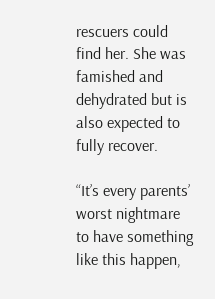rescuers could find her. She was famished and dehydrated but is also expected to fully recover.

“It’s every parents’ worst nightmare to have something like this happen,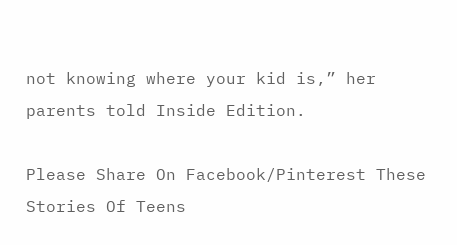not knowing where your kid is,” her parents told Inside Edition.

Please Share On Facebook/Pinterest These Stories Of Teens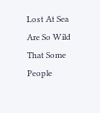Lost At Sea Are So Wild That Some People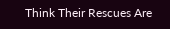Think Their Rescues Are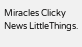Miracles Clicky News LittleThings.